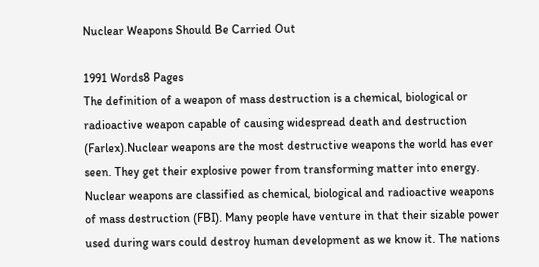Nuclear Weapons Should Be Carried Out

1991 Words8 Pages
The definition of a weapon of mass destruction is a chemical, biological or radioactive weapon capable of causing widespread death and destruction (Farlex).Nuclear weapons are the most destructive weapons the world has ever seen. They get their explosive power from transforming matter into energy. Nuclear weapons are classified as chemical, biological and radioactive weapons of mass destruction (FBI). Many people have venture in that their sizable power used during wars could destroy human development as we know it. The nations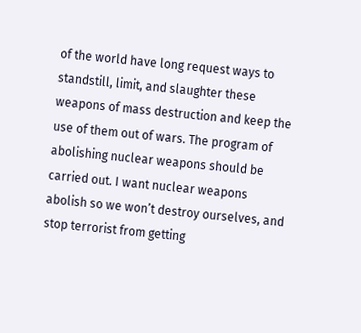of the world have long request ways to standstill, limit, and slaughter these weapons of mass destruction and keep the use of them out of wars. The program of abolishing nuclear weapons should be carried out. I want nuclear weapons abolish so we won’t destroy ourselves, and stop terrorist from getting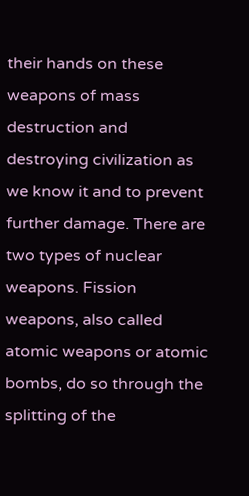their hands on these weapons of mass destruction and destroying civilization as we know it and to prevent further damage. There are two types of nuclear weapons. Fission weapons, also called atomic weapons or atomic bombs, do so through the splitting of the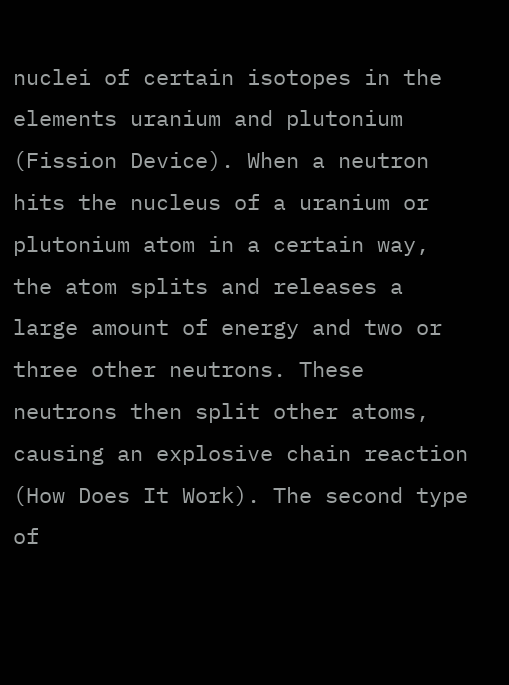nuclei of certain isotopes in the elements uranium and plutonium (Fission Device). When a neutron hits the nucleus of a uranium or plutonium atom in a certain way, the atom splits and releases a large amount of energy and two or three other neutrons. These neutrons then split other atoms, causing an explosive chain reaction (How Does It Work). The second type of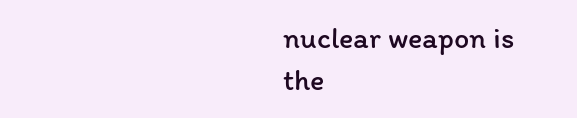nuclear weapon is the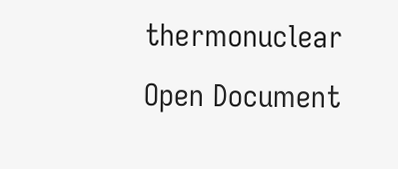thermonuclear
Open Document